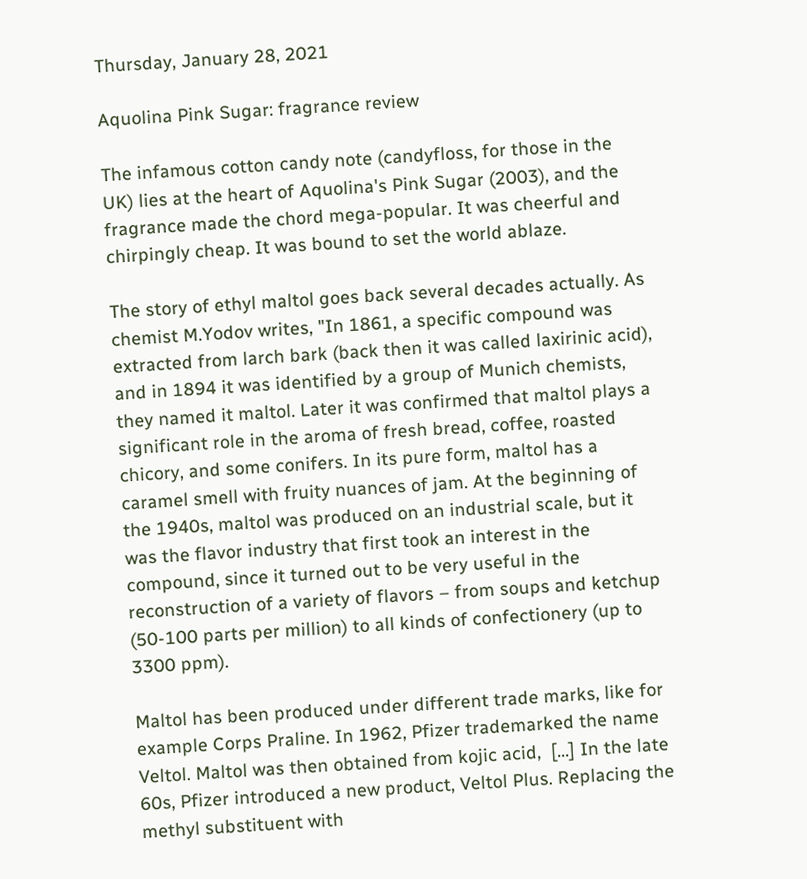Thursday, January 28, 2021

Aquolina Pink Sugar: fragrance review

The infamous cotton candy note (candyfloss, for those in the UK) lies at the heart of Aquolina's Pink Sugar (2003), and the fragrance made the chord mega-popular. It was cheerful and chirpingly cheap. It was bound to set the world ablaze.

The story of ethyl maltol goes back several decades actually. As chemist M.Yodov writes, "In 1861, a specific compound was extracted from larch bark (back then it was called laxirinic acid), and in 1894 it was identified by a group of Munich chemists, they named it maltol. Later it was confirmed that maltol plays a significant role in the aroma of fresh bread, coffee, roasted chicory, and some conifers. In its pure form, maltol has a caramel smell with fruity nuances of jam. At the beginning of the 1940s, maltol was produced on an industrial scale, but it was the flavor industry that first took an interest in the compound, since it turned out to be very useful in the reconstruction of a variety of flavors – from soups and ketchup (50-100 parts per million) to all kinds of confectionery (up to 3300 ppm).

Maltol has been produced under different trade marks, like for example Corps Praline. In 1962, Pfizer trademarked the name Veltol. Maltol was then obtained from kojic acid,  [...] In the late 60s, Pfizer introduced a new product, Veltol Plus. Replacing the methyl substituent with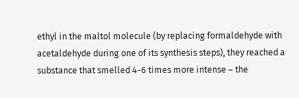ethyl in the maltol molecule (by replacing formaldehyde with acetaldehyde during one of its synthesis steps), they reached a substance that smelled 4-6 times more intense – the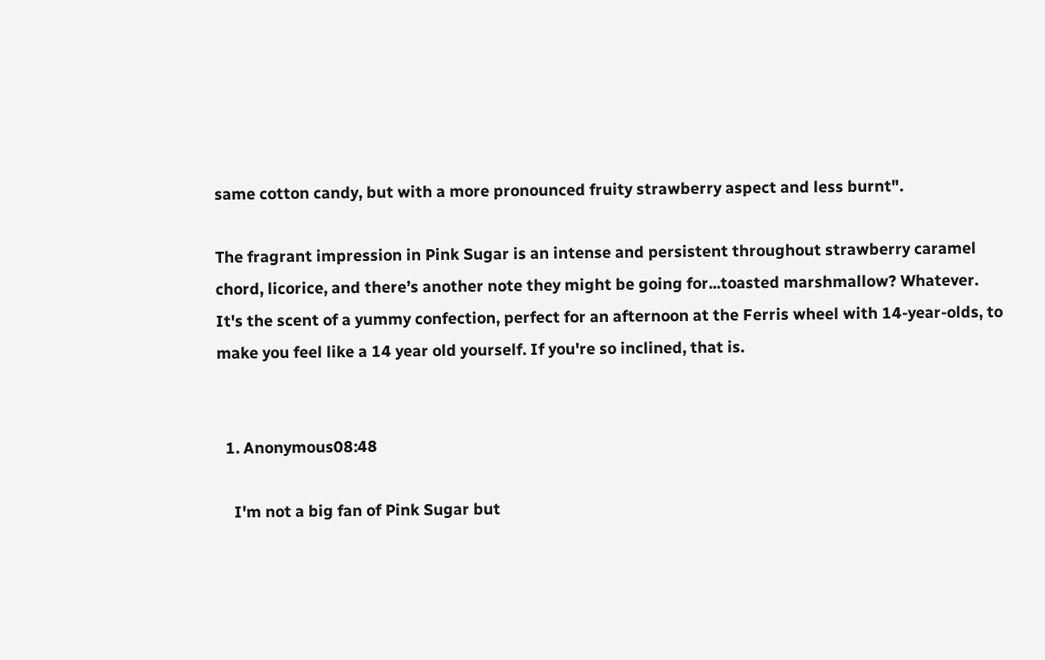same cotton candy, but with a more pronounced fruity strawberry aspect and less burnt".

The fragrant impression in Pink Sugar is an intense and persistent throughout strawberry caramel chord, licorice, and there’s another note they might be going for...toasted marshmallow? Whatever. It's the scent of a yummy confection, perfect for an afternoon at the Ferris wheel with 14-year-olds, to make you feel like a 14 year old yourself. If you're so inclined, that is.


  1. Anonymous08:48

    I'm not a big fan of Pink Sugar but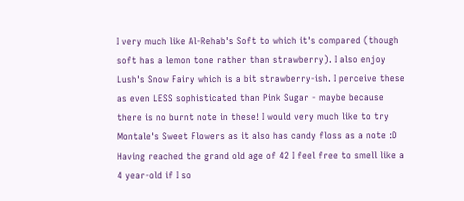I very much like Al-Rehab's Soft to which it's compared (though soft has a lemon tone rather than strawberry). I also enjoy Lush's Snow Fairy which is a bit strawberry-ish. I perceive these as even LESS sophisticated than Pink Sugar - maybe because there is no burnt note in these! I would very much like to try Montale's Sweet Flowers as it also has candy floss as a note :D Having reached the grand old age of 42 I feel free to smell like a 4 year-old if I so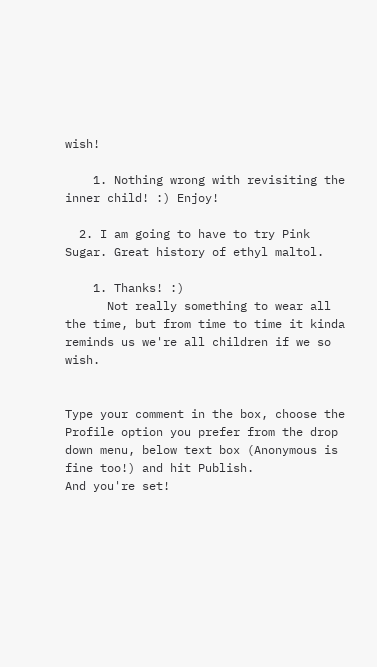wish!

    1. Nothing wrong with revisiting the inner child! :) Enjoy!

  2. I am going to have to try Pink Sugar. Great history of ethyl maltol.

    1. Thanks! :)
      Not really something to wear all the time, but from time to time it kinda reminds us we're all children if we so wish.


Type your comment in the box, choose the Profile option you prefer from the drop down menu, below text box (Anonymous is fine too!) and hit Publish.
And you're set!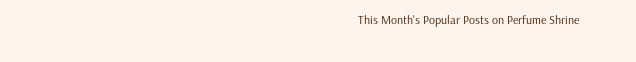This Month's Popular Posts on Perfume Shrine